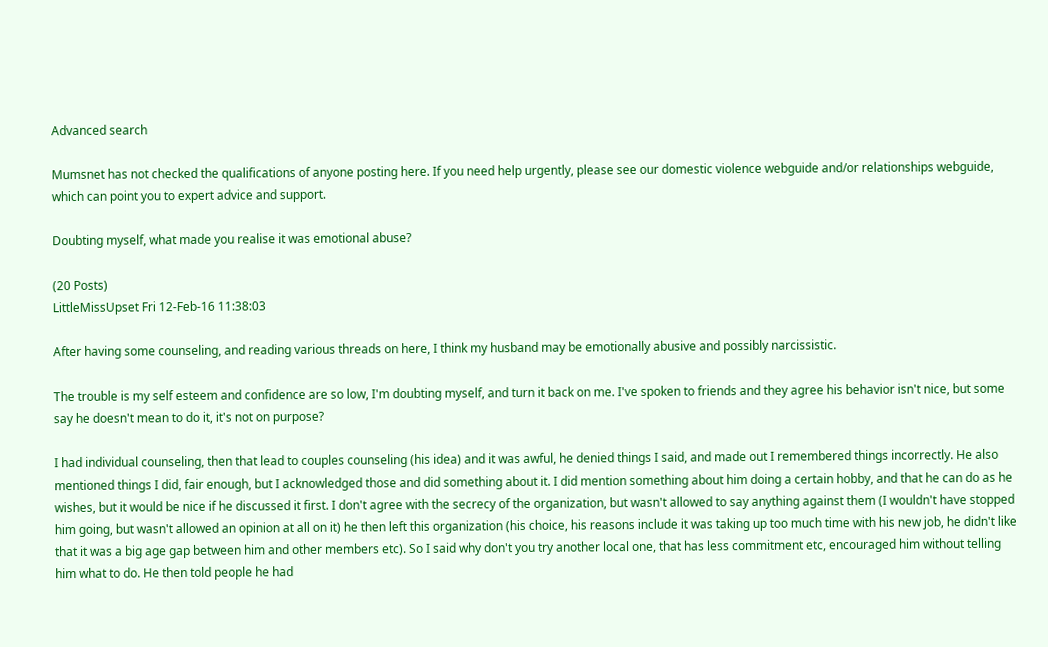Advanced search

Mumsnet has not checked the qualifications of anyone posting here. If you need help urgently, please see our domestic violence webguide and/or relationships webguide, which can point you to expert advice and support.

Doubting myself, what made you realise it was emotional abuse?

(20 Posts)
LittleMissUpset Fri 12-Feb-16 11:38:03

After having some counseling, and reading various threads on here, I think my husband may be emotionally abusive and possibly narcissistic.

The trouble is my self esteem and confidence are so low, I'm doubting myself, and turn it back on me. I've spoken to friends and they agree his behavior isn't nice, but some say he doesn't mean to do it, it's not on purpose?

I had individual counseling, then that lead to couples counseling (his idea) and it was awful, he denied things I said, and made out I remembered things incorrectly. He also mentioned things I did, fair enough, but I acknowledged those and did something about it. I did mention something about him doing a certain hobby, and that he can do as he wishes, but it would be nice if he discussed it first. I don't agree with the secrecy of the organization, but wasn't allowed to say anything against them (I wouldn't have stopped him going, but wasn't allowed an opinion at all on it) he then left this organization (his choice, his reasons include it was taking up too much time with his new job, he didn't like that it was a big age gap between him and other members etc). So I said why don't you try another local one, that has less commitment etc, encouraged him without telling him what to do. He then told people he had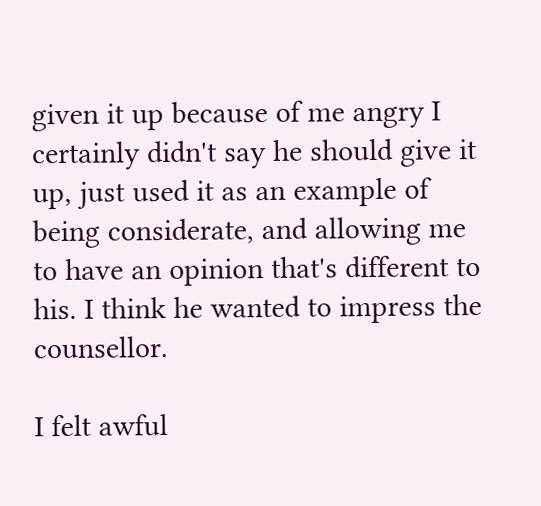given it up because of me angry I certainly didn't say he should give it up, just used it as an example of being considerate, and allowing me to have an opinion that's different to his. I think he wanted to impress the counsellor.

I felt awful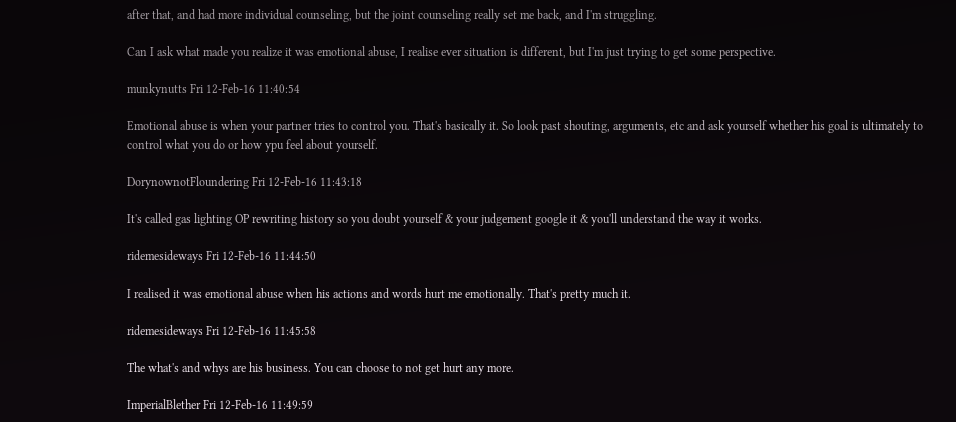after that, and had more individual counseling, but the joint counseling really set me back, and I'm struggling.

Can I ask what made you realize it was emotional abuse, I realise ever situation is different, but I'm just trying to get some perspective.

munkynutts Fri 12-Feb-16 11:40:54

Emotional abuse is when your partner tries to control you. That's basically it. So look past shouting, arguments, etc and ask yourself whether his goal is ultimately to control what you do or how ypu feel about yourself.

DorynownotFloundering Fri 12-Feb-16 11:43:18

It's called gas lighting OP rewriting history so you doubt yourself & your judgement google it & you'll understand the way it works.

ridemesideways Fri 12-Feb-16 11:44:50

I realised it was emotional abuse when his actions and words hurt me emotionally. That's pretty much it.

ridemesideways Fri 12-Feb-16 11:45:58

The what's and whys are his business. You can choose to not get hurt any more.

ImperialBlether Fri 12-Feb-16 11:49:59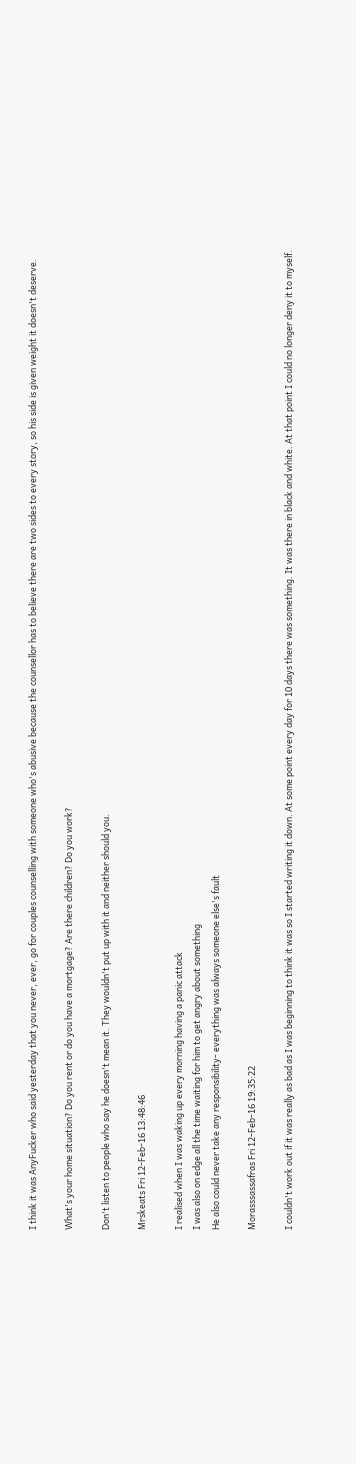I think it was AnyFucker who said yesterday that you never, ever, go for couples counselling with someone who's abusive because the counsellor has to believe there are two sides to every story, so his side is given weight it doesn't deserve.

What's your home situation? Do you rent or do you have a mortgage? Are there children? Do you work?

Don't listen to people who say he doesn't mean it. They wouldn't put up with it and neither should you.

Mrskeats Fri 12-Feb-16 13:48:46

I realised when I was waking up every morning having a panic attack
I was also on edge all the time waiting for him to get angry about something
He also could never take any responsibility- everything was always someone else's fault

Morasssassafras Fri 12-Feb-16 19:35:22

I couldn't work out if it was really as bad as I was beginning to think it was so I started writing it down. At some point every day for 10 days there was something. It was there in black and white. At that point I could no longer deny it to myself.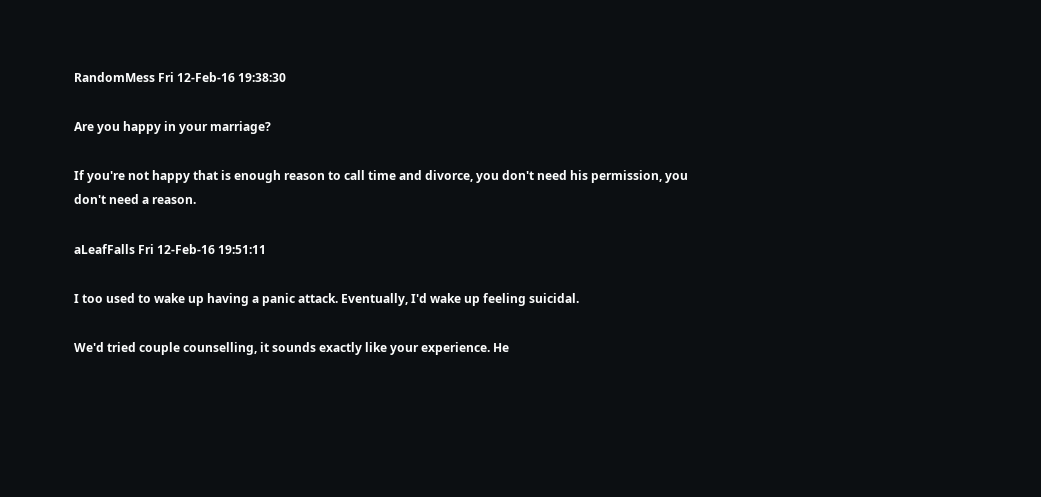RandomMess Fri 12-Feb-16 19:38:30

Are you happy in your marriage?

If you're not happy that is enough reason to call time and divorce, you don't need his permission, you don't need a reason.

aLeafFalls Fri 12-Feb-16 19:51:11

I too used to wake up having a panic attack. Eventually, I'd wake up feeling suicidal.

We'd tried couple counselling, it sounds exactly like your experience. He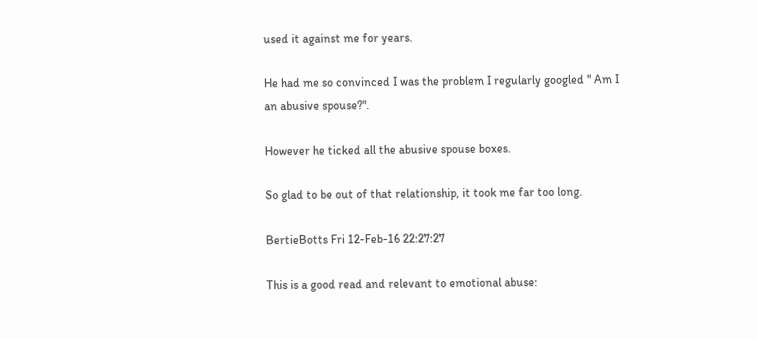used it against me for years.

He had me so convinced I was the problem I regularly googled " Am I an abusive spouse?".

However he ticked all the abusive spouse boxes.

So glad to be out of that relationship, it took me far too long.

BertieBotts Fri 12-Feb-16 22:27:27

This is a good read and relevant to emotional abuse: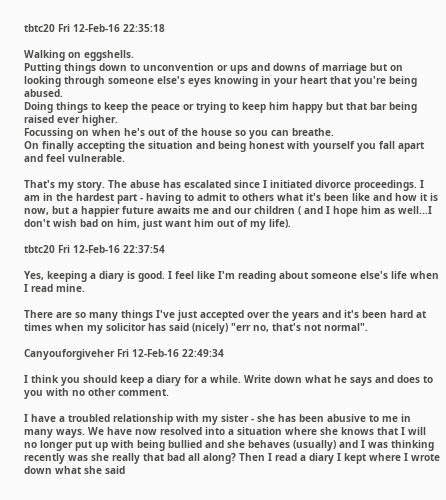tbtc20 Fri 12-Feb-16 22:35:18

Walking on eggshells.
Putting things down to unconvention or ups and downs of marriage but on looking through someone else's eyes knowing in your heart that you're being abused.
Doing things to keep the peace or trying to keep him happy but that bar being raised ever higher.
Focussing on when he's out of the house so you can breathe.
On finally accepting the situation and being honest with yourself you fall apart and feel vulnerable.

That's my story. The abuse has escalated since I initiated divorce proceedings. I am in the hardest part - having to admit to others what it's been like and how it is now, but a happier future awaits me and our children ( and I hope him as well...I don't wish bad on him, just want him out of my life).

tbtc20 Fri 12-Feb-16 22:37:54

Yes, keeping a diary is good. I feel like I'm reading about someone else's life when I read mine.

There are so many things I've just accepted over the years and it's been hard at times when my solicitor has said (nicely) "err no, that's not normal".

Canyouforgiveher Fri 12-Feb-16 22:49:34

I think you should keep a diary for a while. Write down what he says and does to you with no other comment.

I have a troubled relationship with my sister - she has been abusive to me in many ways. We have now resolved into a situation where she knows that I will no longer put up with being bullied and she behaves (usually) and I was thinking recently was she really that bad all along? Then I read a diary I kept where I wrote down what she said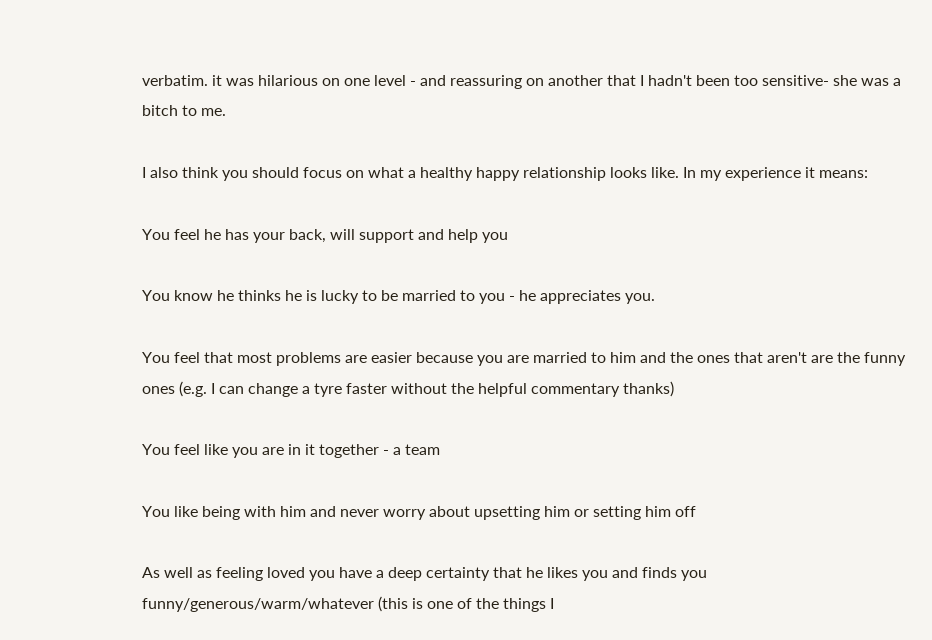verbatim. it was hilarious on one level - and reassuring on another that I hadn't been too sensitive- she was a bitch to me.

I also think you should focus on what a healthy happy relationship looks like. In my experience it means:

You feel he has your back, will support and help you

You know he thinks he is lucky to be married to you - he appreciates you.

You feel that most problems are easier because you are married to him and the ones that aren't are the funny ones (e.g. I can change a tyre faster without the helpful commentary thanks)

You feel like you are in it together - a team

You like being with him and never worry about upsetting him or setting him off

As well as feeling loved you have a deep certainty that he likes you and finds you funny/generous/warm/whatever (this is one of the things I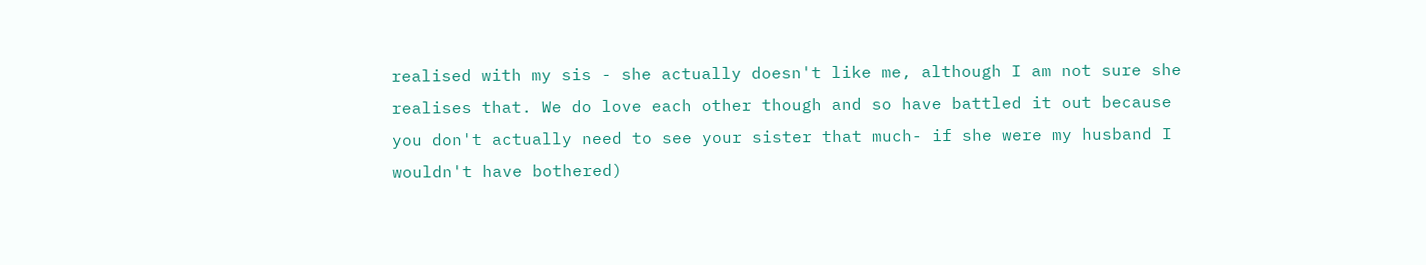realised with my sis - she actually doesn't like me, although I am not sure she realises that. We do love each other though and so have battled it out because you don't actually need to see your sister that much- if she were my husband I wouldn't have bothered)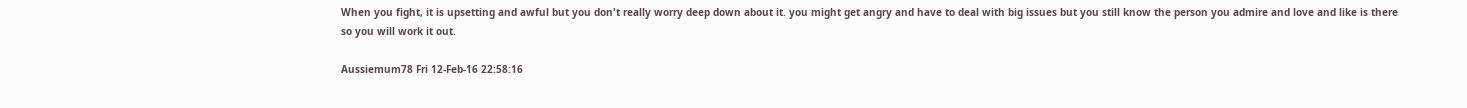When you fight, it is upsetting and awful but you don't really worry deep down about it. you might get angry and have to deal with big issues but you still know the person you admire and love and like is there so you will work it out.

Aussiemum78 Fri 12-Feb-16 22:58:16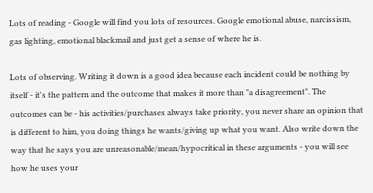Lots of reading - Google will find you lots of resources. Google emotional abuse, narcissism, gas lighting, emotional blackmail and just get a sense of where he is.

Lots of observing. Writing it down is a good idea because each incident could be nothing by itself - it's the pattern and the outcome that makes it more than "a disagreement". The outcomes can be - his activities/purchases always take priority, you never share an opinion that is different to him, you doing things he wants/giving up what you want. Also write down the way that he says you are unreasonable/mean/hypocritical in these arguments - you will see how he uses your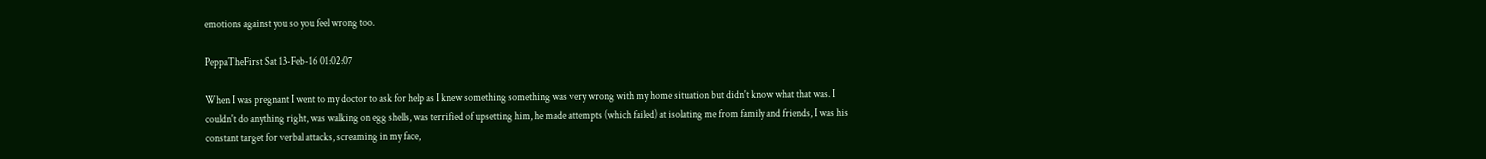emotions against you so you feel wrong too.

PeppaTheFirst Sat 13-Feb-16 01:02:07

When I was pregnant I went to my doctor to ask for help as I knew something something was very wrong with my home situation but didn't know what that was. I couldn't do anything right, was walking on egg shells, was terrified of upsetting him, he made attempts (which failed) at isolating me from family and friends, I was his constant target for verbal attacks, screaming in my face,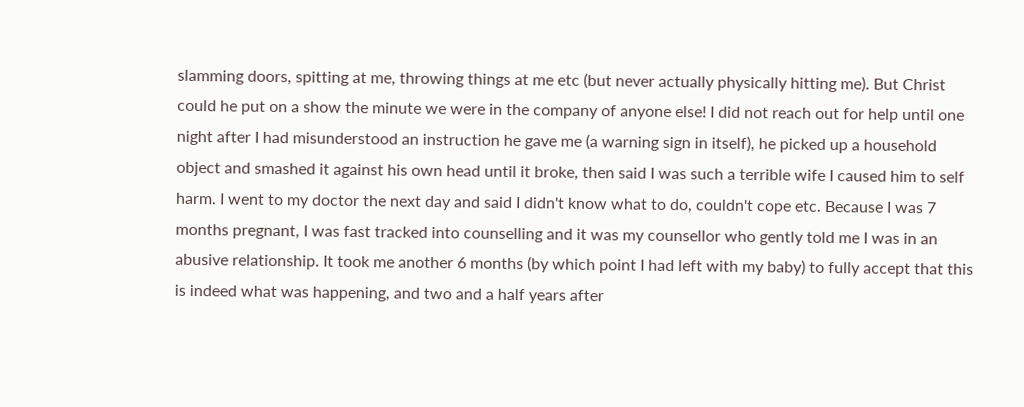slamming doors, spitting at me, throwing things at me etc (but never actually physically hitting me). But Christ could he put on a show the minute we were in the company of anyone else! I did not reach out for help until one night after I had misunderstood an instruction he gave me (a warning sign in itself), he picked up a household object and smashed it against his own head until it broke, then said I was such a terrible wife I caused him to self harm. I went to my doctor the next day and said I didn't know what to do, couldn't cope etc. Because I was 7 months pregnant, I was fast tracked into counselling and it was my counsellor who gently told me I was in an abusive relationship. It took me another 6 months (by which point I had left with my baby) to fully accept that this is indeed what was happening, and two and a half years after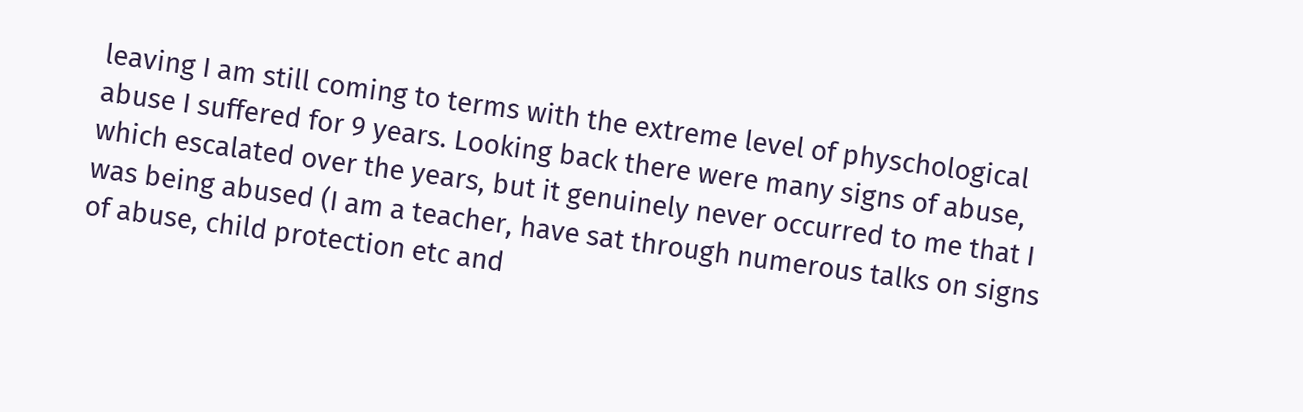leaving I am still coming to terms with the extreme level of physchological abuse I suffered for 9 years. Looking back there were many signs of abuse, which escalated over the years, but it genuinely never occurred to me that I was being abused (I am a teacher, have sat through numerous talks on signs of abuse, child protection etc and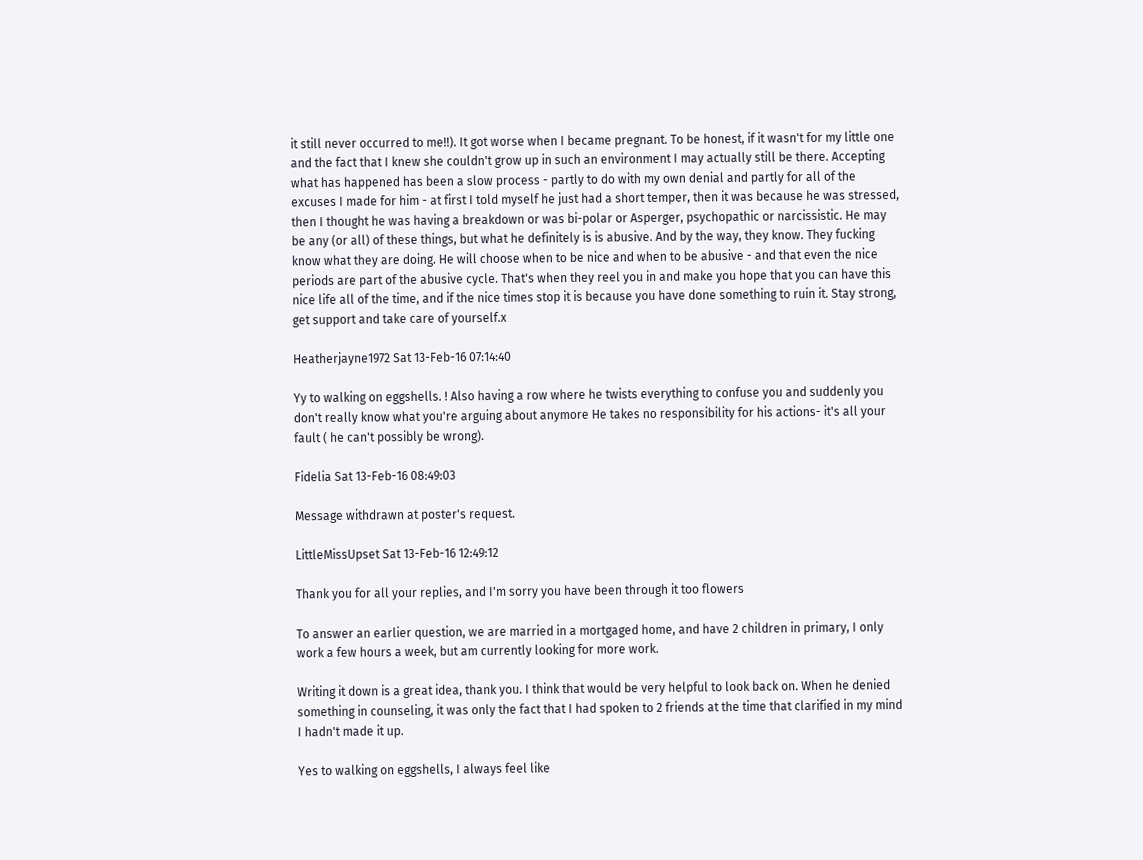it still never occurred to me!!). It got worse when I became pregnant. To be honest, if it wasn't for my little one and the fact that I knew she couldn't grow up in such an environment I may actually still be there. Accepting what has happened has been a slow process - partly to do with my own denial and partly for all of the excuses I made for him - at first I told myself he just had a short temper, then it was because he was stressed, then I thought he was having a breakdown or was bi-polar or Asperger, psychopathic or narcissistic. He may be any (or all) of these things, but what he definitely is is abusive. And by the way, they know. They fucking know what they are doing. He will choose when to be nice and when to be abusive - and that even the nice periods are part of the abusive cycle. That's when they reel you in and make you hope that you can have this nice life all of the time, and if the nice times stop it is because you have done something to ruin it. Stay strong, get support and take care of yourself.x

Heatherjayne1972 Sat 13-Feb-16 07:14:40

Yy to walking on eggshells. ! Also having a row where he twists everything to confuse you and suddenly you don't really know what you're arguing about anymore He takes no responsibility for his actions- it's all your fault ( he can't possibly be wrong).

Fidelia Sat 13-Feb-16 08:49:03

Message withdrawn at poster's request.

LittleMissUpset Sat 13-Feb-16 12:49:12

Thank you for all your replies, and I'm sorry you have been through it too flowers

To answer an earlier question, we are married in a mortgaged home, and have 2 children in primary, I only work a few hours a week, but am currently looking for more work.

Writing it down is a great idea, thank you. I think that would be very helpful to look back on. When he denied something in counseling, it was only the fact that I had spoken to 2 friends at the time that clarified in my mind I hadn't made it up.

Yes to walking on eggshells, I always feel like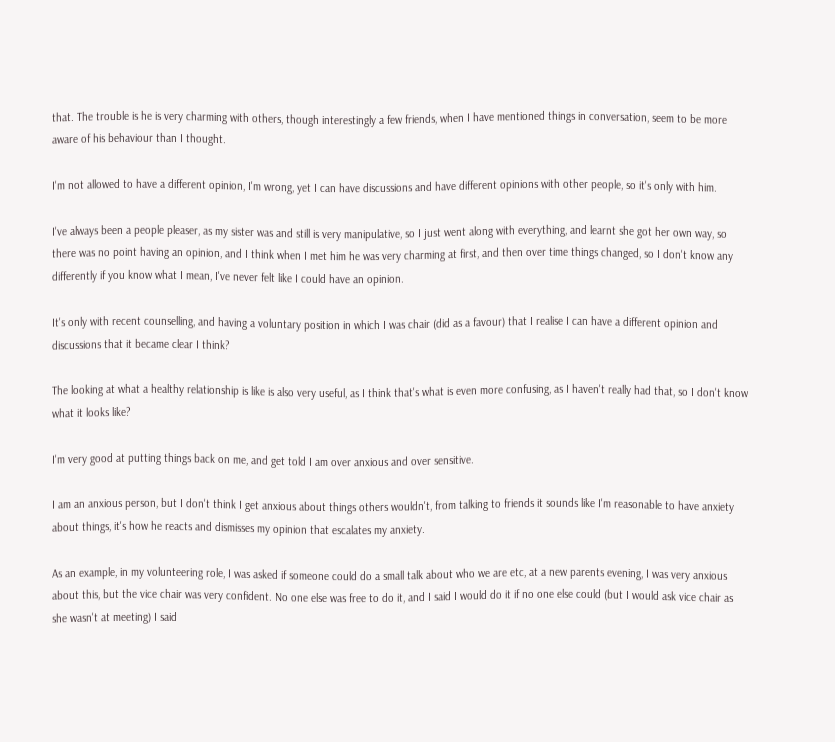that. The trouble is he is very charming with others, though interestingly a few friends, when I have mentioned things in conversation, seem to be more aware of his behaviour than I thought.

I'm not allowed to have a different opinion, I'm wrong, yet I can have discussions and have different opinions with other people, so it's only with him.

I've always been a people pleaser, as my sister was and still is very manipulative, so I just went along with everything, and learnt she got her own way, so there was no point having an opinion, and I think when I met him he was very charming at first, and then over time things changed, so I don't know any differently if you know what I mean, I've never felt like I could have an opinion.

It's only with recent counselling, and having a voluntary position in which I was chair (did as a favour) that I realise I can have a different opinion and discussions that it became clear I think?

The looking at what a healthy relationship is like is also very useful, as I think that's what is even more confusing, as I haven't really had that, so I don't know what it looks like?

I'm very good at putting things back on me, and get told I am over anxious and over sensitive.

I am an anxious person, but I don't think I get anxious about things others wouldn't, from talking to friends it sounds like I'm reasonable to have anxiety about things, it's how he reacts and dismisses my opinion that escalates my anxiety.

As an example, in my volunteering role, I was asked if someone could do a small talk about who we are etc, at a new parents evening, I was very anxious about this, but the vice chair was very confident. No one else was free to do it, and I said I would do it if no one else could (but I would ask vice chair as she wasn't at meeting) I said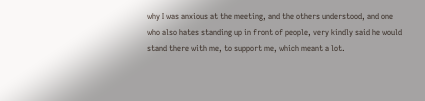why I was anxious at the meeting, and the others understood, and one who also hates standing up in front of people, very kindly said he would stand there with me, to support me, which meant a lot.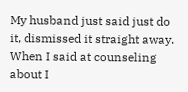My husband just said just do it, dismissed it straight away. When I said at counseling about I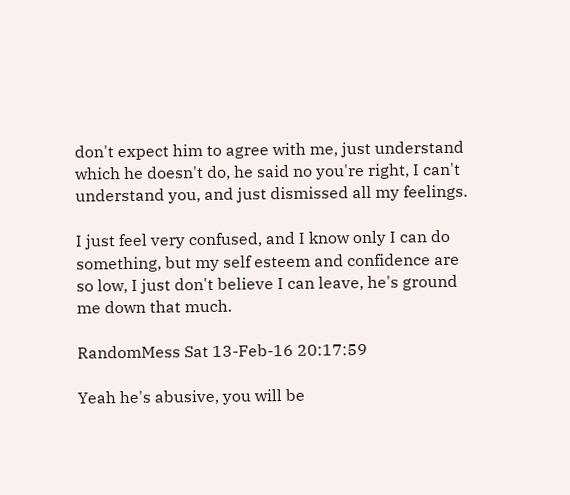don't expect him to agree with me, just understand which he doesn't do, he said no you're right, I can't understand you, and just dismissed all my feelings.

I just feel very confused, and I know only I can do something, but my self esteem and confidence are so low, I just don't believe I can leave, he's ground me down that much.

RandomMess Sat 13-Feb-16 20:17:59

Yeah he's abusive, you will be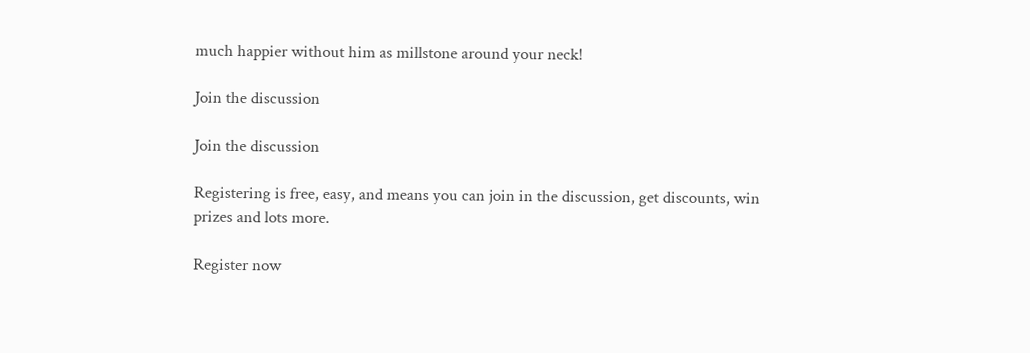much happier without him as millstone around your neck!

Join the discussion

Join the discussion

Registering is free, easy, and means you can join in the discussion, get discounts, win prizes and lots more.

Register now